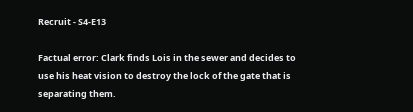Recruit - S4-E13

Factual error: Clark finds Lois in the sewer and decides to use his heat vision to destroy the lock of the gate that is separating them.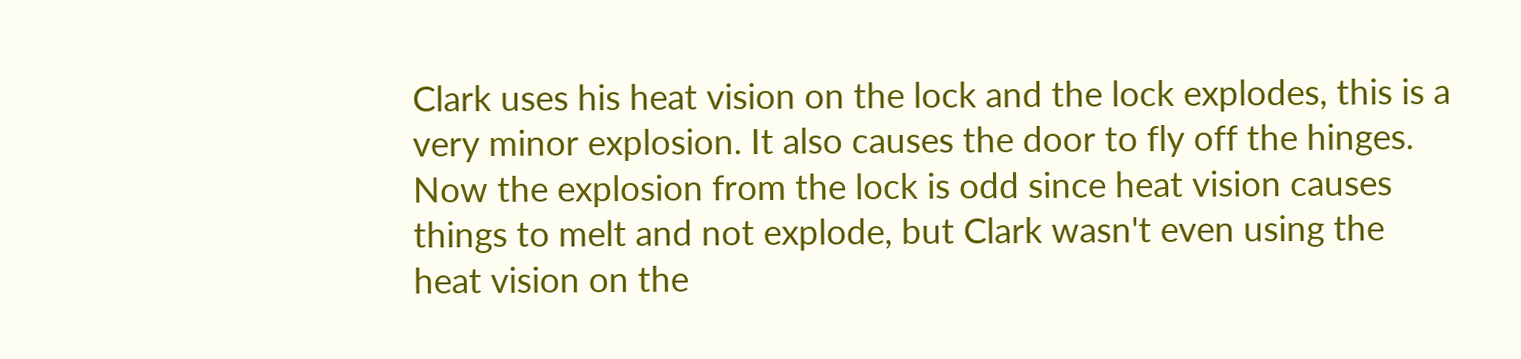Clark uses his heat vision on the lock and the lock explodes, this is a very minor explosion. It also causes the door to fly off the hinges. Now the explosion from the lock is odd since heat vision causes things to melt and not explode, but Clark wasn't even using the heat vision on the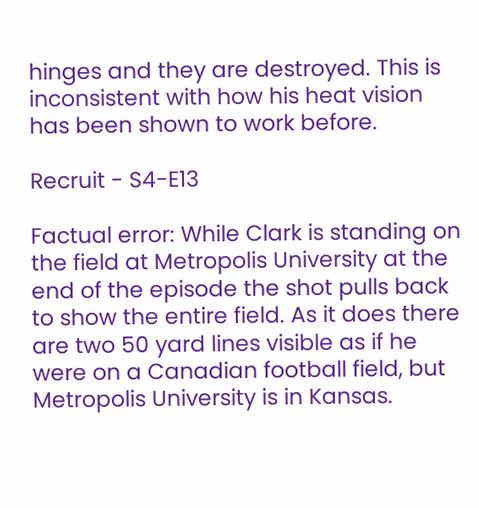hinges and they are destroyed. This is inconsistent with how his heat vision has been shown to work before.

Recruit - S4-E13

Factual error: While Clark is standing on the field at Metropolis University at the end of the episode the shot pulls back to show the entire field. As it does there are two 50 yard lines visible as if he were on a Canadian football field, but Metropolis University is in Kansas.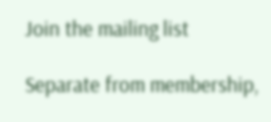Join the mailing list

Separate from membership,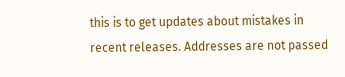this is to get updates about mistakes in recent releases. Addresses are not passed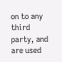on to any third party, and are used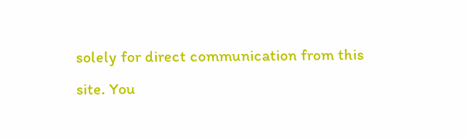solely for direct communication from this site. You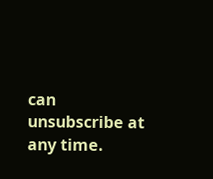can unsubscribe at any time.